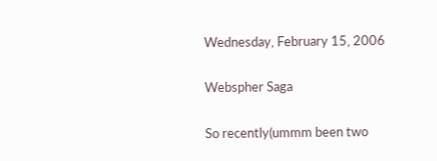Wednesday, February 15, 2006

Webspher Saga

So recently(ummm been two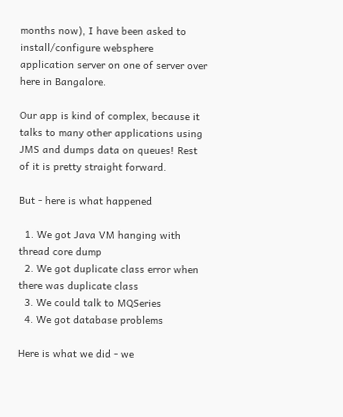months now), I have been asked to install/configure websphere application server on one of server over here in Bangalore.

Our app is kind of complex, because it talks to many other applications using JMS and dumps data on queues! Rest of it is pretty straight forward.

But - here is what happened

  1. We got Java VM hanging with thread core dump
  2. We got duplicate class error when there was duplicate class
  3. We could talk to MQSeries
  4. We got database problems

Here is what we did - we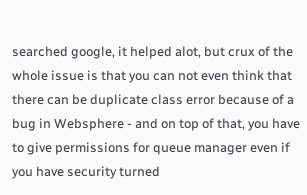searched google, it helped alot, but crux of the whole issue is that you can not even think that there can be duplicate class error because of a bug in Websphere - and on top of that, you have to give permissions for queue manager even if you have security turned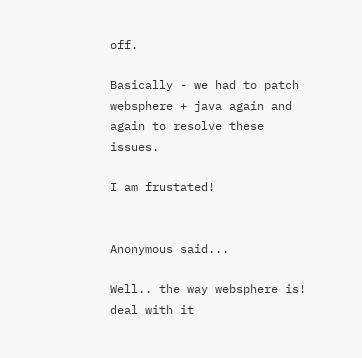off.

Basically - we had to patch websphere + java again and again to resolve these issues.

I am frustated!


Anonymous said...

Well.. the way websphere is! deal with it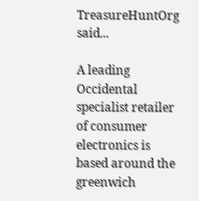TreasureHuntOrg said...

A leading Occidental specialist retailer of consumer electronics is based around the greenwich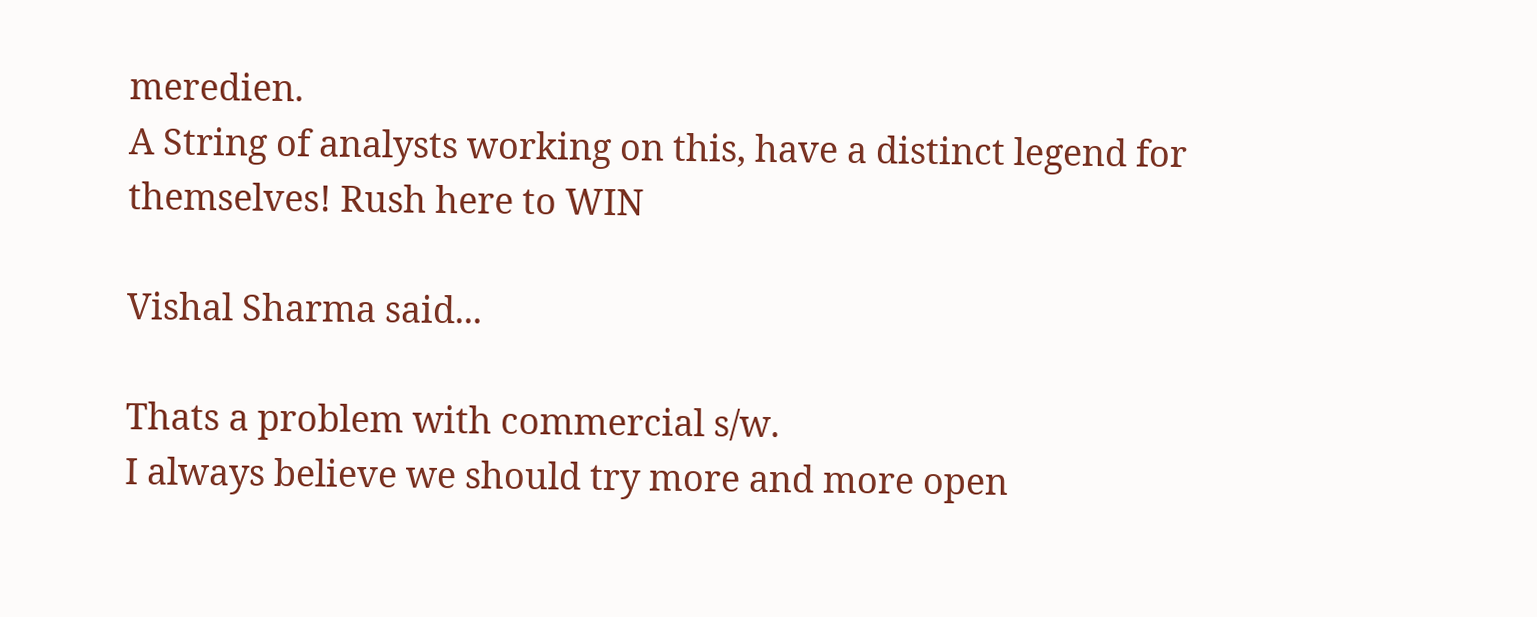meredien.
A String of analysts working on this, have a distinct legend for themselves! Rush here to WIN

Vishal Sharma said...

Thats a problem with commercial s/w.
I always believe we should try more and more open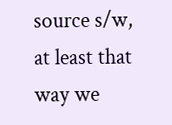source s/w, at least that way we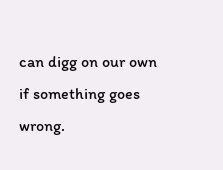can digg on our own if something goes wrong.